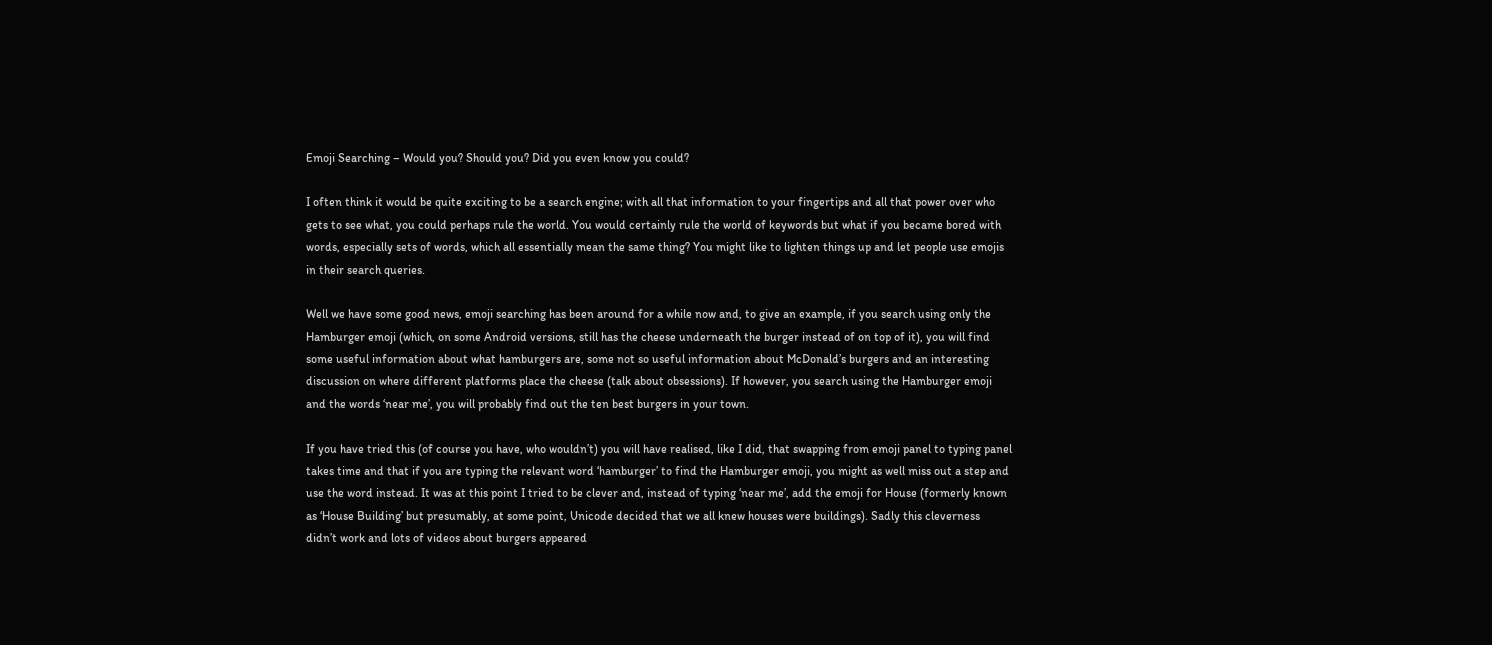Emoji Searching – Would you? Should you? Did you even know you could?

I often think it would be quite exciting to be a search engine; with all that information to your fingertips and all that power over who gets to see what, you could perhaps rule the world. You would certainly rule the world of keywords but what if you became bored with words, especially sets of words, which all essentially mean the same thing? You might like to lighten things up and let people use emojis in their search queries.

Well we have some good news, emoji searching has been around for a while now and, to give an example, if you search using only the Hamburger emoji (which, on some Android versions, still has the cheese underneath the burger instead of on top of it), you will find some useful information about what hamburgers are, some not so useful information about McDonald’s burgers and an interesting discussion on where different platforms place the cheese (talk about obsessions). If however, you search using the Hamburger emoji and the words ‘near me’, you will probably find out the ten best burgers in your town.

If you have tried this (of course you have, who wouldn’t) you will have realised, like I did, that swapping from emoji panel to typing panel takes time and that if you are typing the relevant word ‘hamburger’ to find the Hamburger emoji, you might as well miss out a step and use the word instead. It was at this point I tried to be clever and, instead of typing ‘near me’, add the emoji for House (formerly known as ‘House Building’ but presumably, at some point, Unicode decided that we all knew houses were buildings). Sadly this cleverness didn’t work and lots of videos about burgers appeared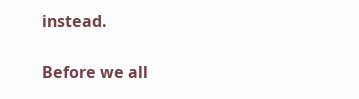instead.

Before we all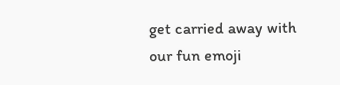get carried away with our fun emoji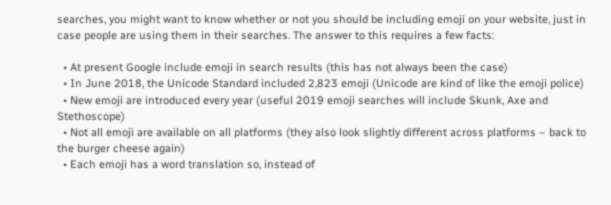searches, you might want to know whether or not you should be including emoji on your website, just in case people are using them in their searches. The answer to this requires a few facts:

  • At present Google include emoji in search results (this has not always been the case)
  • In June 2018, the Unicode Standard included 2,823 emoji (Unicode are kind of like the emoji police)
  • New emoji are introduced every year (useful 2019 emoji searches will include Skunk, Axe and Stethoscope)
  • Not all emoji are available on all platforms (they also look slightly different across platforms – back to the burger cheese again)
  • Each emoji has a word translation so, instead of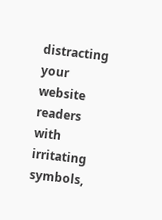distracting your website readers with irritating symbols,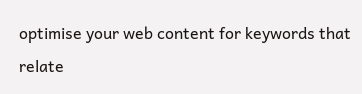optimise your web content for keywords that relate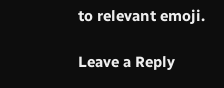to relevant emoji.

Leave a Reply